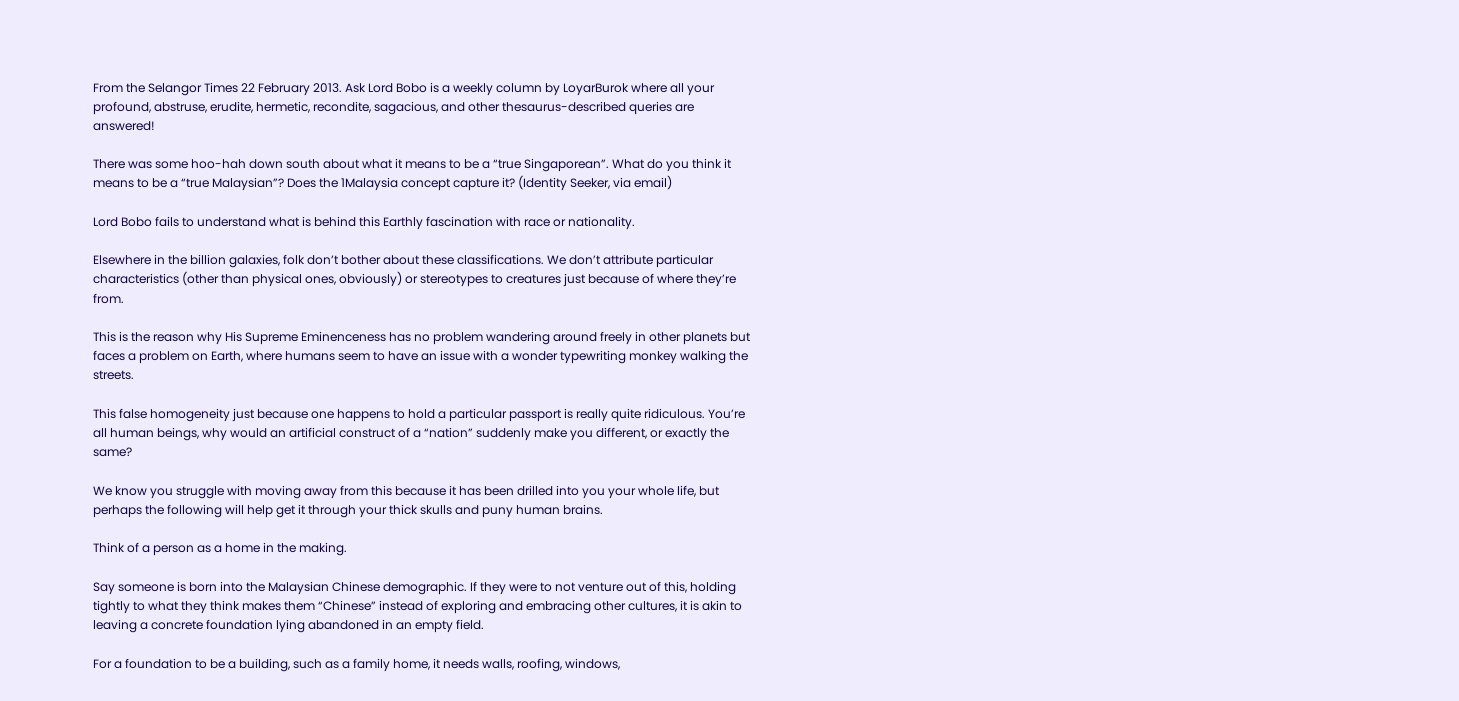From the Selangor Times 22 February 2013. Ask Lord Bobo is a weekly column by LoyarBurok where all your profound, abstruse, erudite, hermetic, recondite, sagacious, and other thesaurus-described queries are answered!

There was some hoo-hah down south about what it means to be a “true Singaporean”. What do you think it means to be a “true Malaysian”? Does the 1Malaysia concept capture it? (Identity Seeker, via email)

Lord Bobo fails to understand what is behind this Earthly fascination with race or nationality.

Elsewhere in the billion galaxies, folk don’t bother about these classifications. We don’t attribute particular characteristics (other than physical ones, obviously) or stereotypes to creatures just because of where they’re from.

This is the reason why His Supreme Eminenceness has no problem wandering around freely in other planets but faces a problem on Earth, where humans seem to have an issue with a wonder typewriting monkey walking the streets.

This false homogeneity just because one happens to hold a particular passport is really quite ridiculous. You’re all human beings, why would an artificial construct of a “nation” suddenly make you different, or exactly the same?

We know you struggle with moving away from this because it has been drilled into you your whole life, but perhaps the following will help get it through your thick skulls and puny human brains.

Think of a person as a home in the making.

Say someone is born into the Malaysian Chinese demographic. If they were to not venture out of this, holding tightly to what they think makes them “Chinese” instead of exploring and embracing other cultures, it is akin to leaving a concrete foundation lying abandoned in an empty field.

For a foundation to be a building, such as a family home, it needs walls, roofing, windows,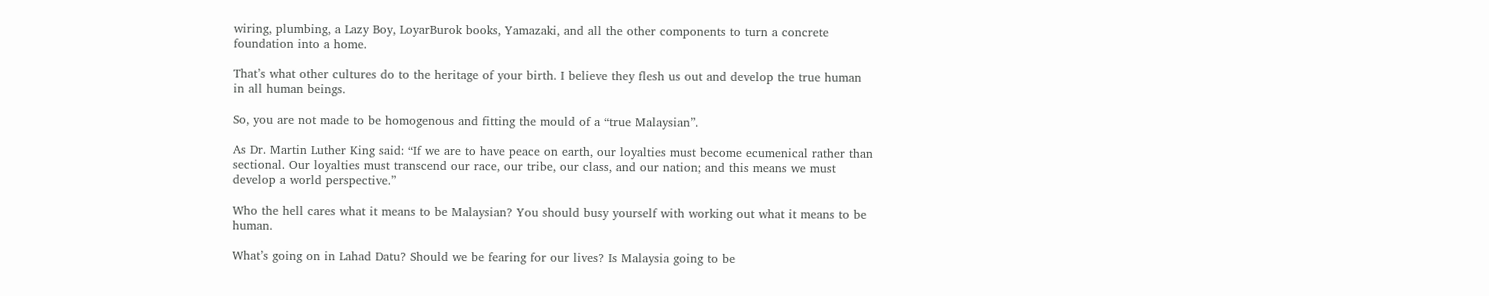wiring, plumbing, a Lazy Boy, LoyarBurok books, Yamazaki, and all the other components to turn a concrete foundation into a home.

That’s what other cultures do to the heritage of your birth. I believe they flesh us out and develop the true human in all human beings.

So, you are not made to be homogenous and fitting the mould of a “true Malaysian”.

As Dr. Martin Luther King said: “If we are to have peace on earth, our loyalties must become ecumenical rather than sectional. Our loyalties must transcend our race, our tribe, our class, and our nation; and this means we must develop a world perspective.”

Who the hell cares what it means to be Malaysian? You should busy yourself with working out what it means to be human.

What’s going on in Lahad Datu? Should we be fearing for our lives? Is Malaysia going to be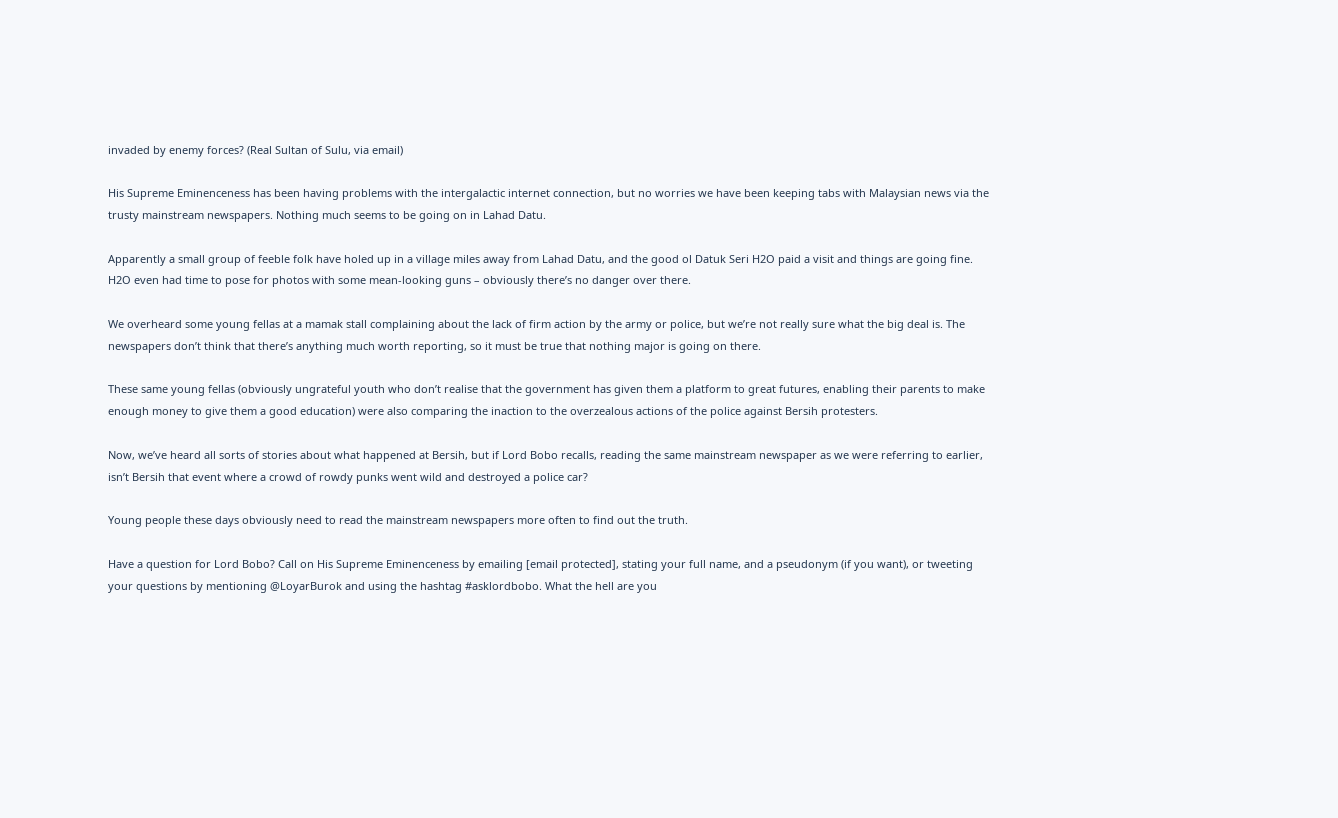invaded by enemy forces? (Real Sultan of Sulu, via email)

His Supreme Eminenceness has been having problems with the intergalactic internet connection, but no worries we have been keeping tabs with Malaysian news via the trusty mainstream newspapers. Nothing much seems to be going on in Lahad Datu.

Apparently a small group of feeble folk have holed up in a village miles away from Lahad Datu, and the good ol Datuk Seri H2O paid a visit and things are going fine. H2O even had time to pose for photos with some mean-looking guns – obviously there’s no danger over there.

We overheard some young fellas at a mamak stall complaining about the lack of firm action by the army or police, but we’re not really sure what the big deal is. The newspapers don’t think that there’s anything much worth reporting, so it must be true that nothing major is going on there.

These same young fellas (obviously ungrateful youth who don’t realise that the government has given them a platform to great futures, enabling their parents to make enough money to give them a good education) were also comparing the inaction to the overzealous actions of the police against Bersih protesters.

Now, we’ve heard all sorts of stories about what happened at Bersih, but if Lord Bobo recalls, reading the same mainstream newspaper as we were referring to earlier, isn’t Bersih that event where a crowd of rowdy punks went wild and destroyed a police car?

Young people these days obviously need to read the mainstream newspapers more often to find out the truth.

Have a question for Lord Bobo? Call on His Supreme Eminenceness by emailing [email protected], stating your full name, and a pseudonym (if you want), or tweeting your questions by mentioning @LoyarBurok and using the hashtag #asklordbobo. What the hell are you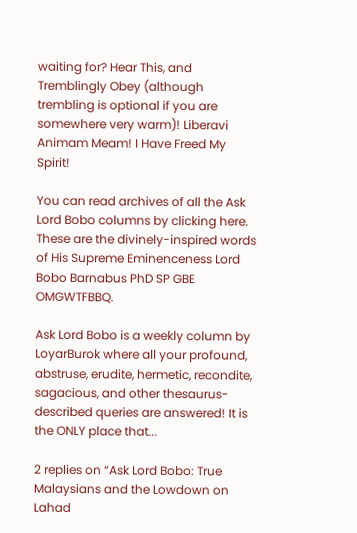waiting for? Hear This, and Tremblingly Obey (although trembling is optional if you are somewhere very warm)! Liberavi Animam Meam! I Have Freed My Spirit!

You can read archives of all the Ask Lord Bobo columns by clicking here. These are the divinely-inspired words of His Supreme Eminenceness Lord Bobo Barnabus PhD SP GBE OMGWTFBBQ.

Ask Lord Bobo is a weekly column by LoyarBurok where all your profound, abstruse, erudite, hermetic, recondite, sagacious, and other thesaurus-described queries are answered! It is the ONLY place that...

2 replies on “Ask Lord Bobo: True Malaysians and the Lowdown on Lahad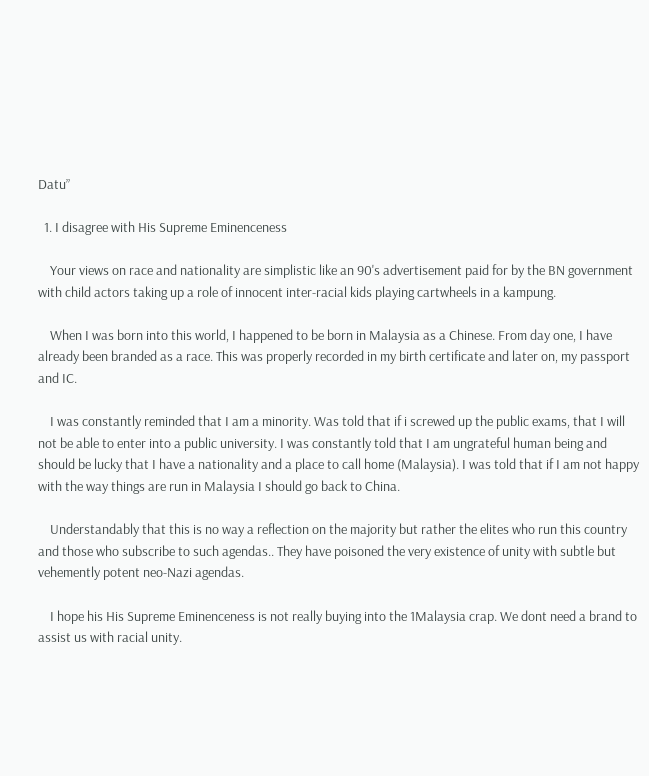Datu”

  1. I disagree with His Supreme Eminenceness

    Your views on race and nationality are simplistic like an 90's advertisement paid for by the BN government with child actors taking up a role of innocent inter-racial kids playing cartwheels in a kampung.

    When I was born into this world, I happened to be born in Malaysia as a Chinese. From day one, I have already been branded as a race. This was properly recorded in my birth certificate and later on, my passport and IC.

    I was constantly reminded that I am a minority. Was told that if i screwed up the public exams, that I will not be able to enter into a public university. I was constantly told that I am ungrateful human being and should be lucky that I have a nationality and a place to call home (Malaysia). I was told that if I am not happy with the way things are run in Malaysia I should go back to China.

    Understandably that this is no way a reflection on the majority but rather the elites who run this country and those who subscribe to such agendas.. They have poisoned the very existence of unity with subtle but vehemently potent neo-Nazi agendas.

    I hope his His Supreme Eminenceness is not really buying into the 1Malaysia crap. We dont need a brand to assist us with racial unity.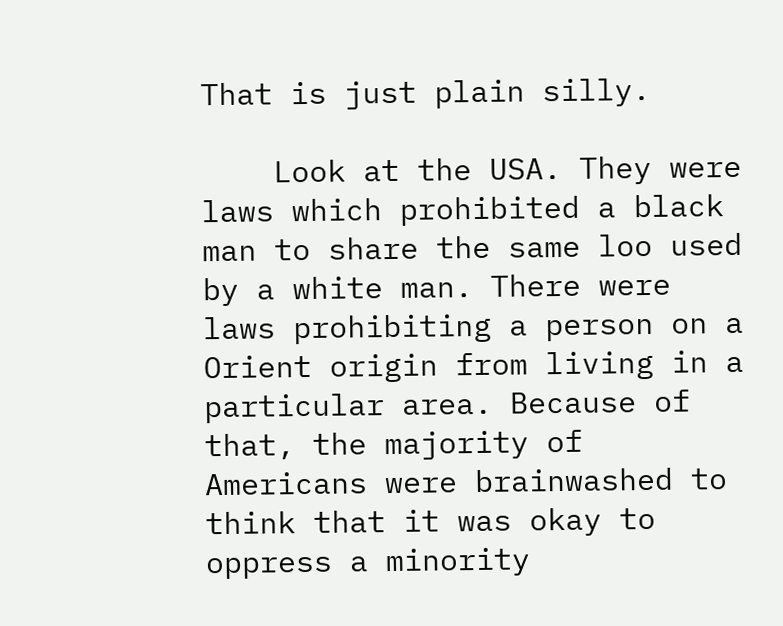That is just plain silly.

    Look at the USA. They were laws which prohibited a black man to share the same loo used by a white man. There were laws prohibiting a person on a Orient origin from living in a particular area. Because of that, the majority of Americans were brainwashed to think that it was okay to oppress a minority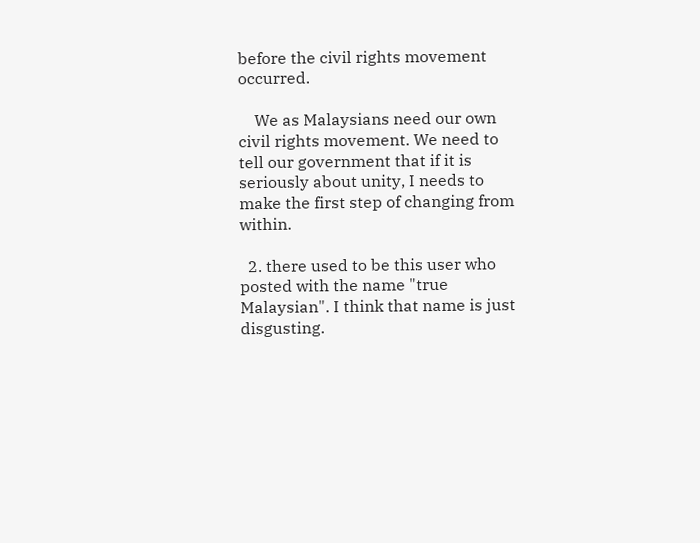before the civil rights movement occurred.

    We as Malaysians need our own civil rights movement. We need to tell our government that if it is seriously about unity, I needs to make the first step of changing from within.

  2. there used to be this user who posted with the name "true Malaysian". I think that name is just disgusting.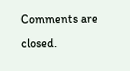Comments are closed.